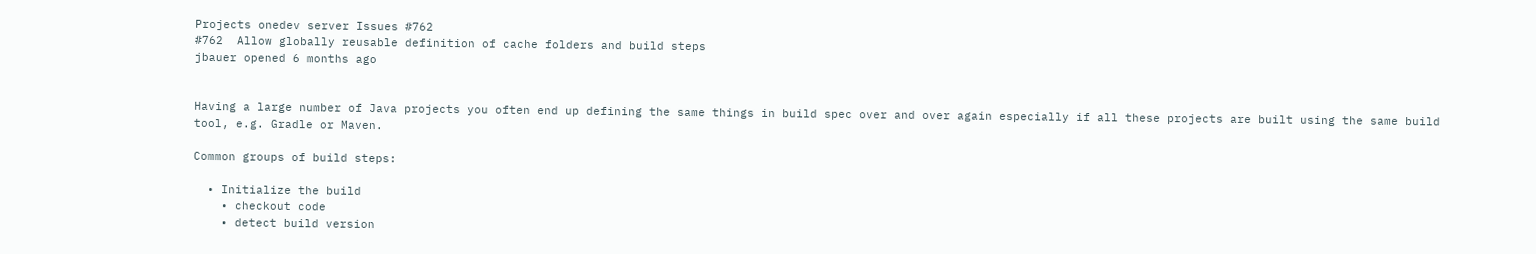Projects onedev server Issues #762
#762  Allow globally reusable definition of cache folders and build steps
jbauer opened 6 months ago


Having a large number of Java projects you often end up defining the same things in build spec over and over again especially if all these projects are built using the same build tool, e.g. Gradle or Maven.

Common groups of build steps:

  • Initialize the build
    • checkout code
    • detect build version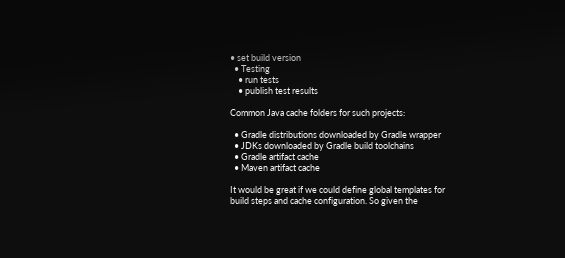• set build version
  • Testing
    • run tests
    • publish test results

Common Java cache folders for such projects:

  • Gradle distributions downloaded by Gradle wrapper
  • JDKs downloaded by Gradle build toolchains
  • Gradle artifact cache
  • Maven artifact cache

It would be great if we could define global templates for build steps and cache configuration. So given the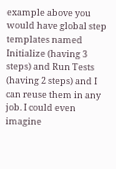example above you would have global step templates named Initialize (having 3 steps) and Run Tests (having 2 steps) and I can reuse them in any job. I could even imagine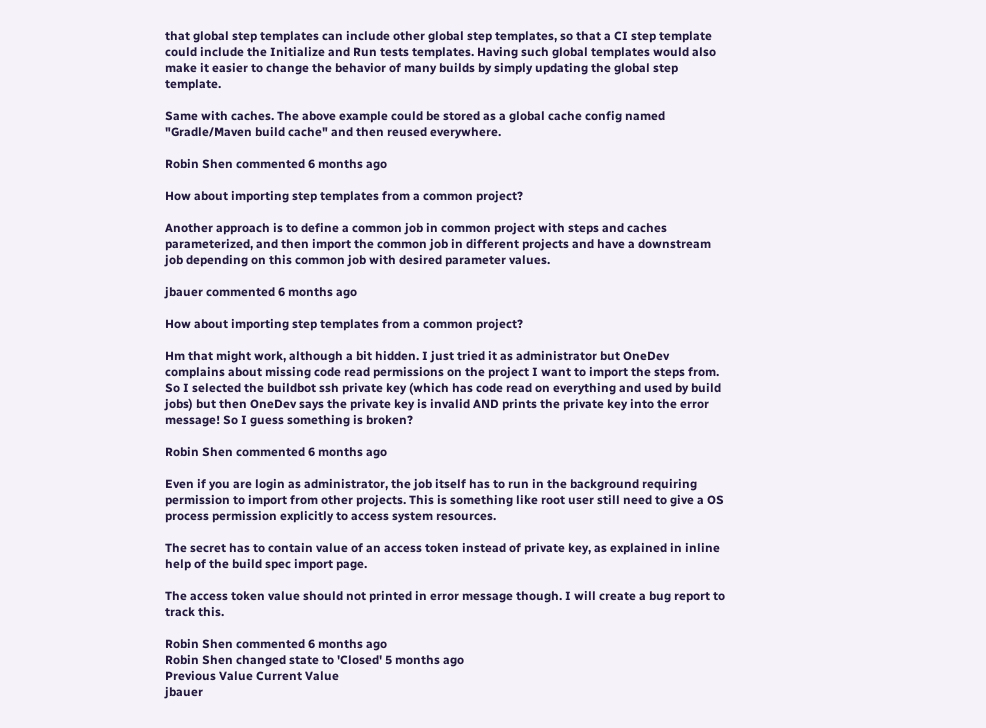that global step templates can include other global step templates, so that a CI step template could include the Initialize and Run tests templates. Having such global templates would also make it easier to change the behavior of many builds by simply updating the global step template.

Same with caches. The above example could be stored as a global cache config named "Gradle/Maven build cache" and then reused everywhere.

Robin Shen commented 6 months ago

How about importing step templates from a common project?

Another approach is to define a common job in common project with steps and caches parameterized, and then import the common job in different projects and have a downstream job depending on this common job with desired parameter values.

jbauer commented 6 months ago

How about importing step templates from a common project?

Hm that might work, although a bit hidden. I just tried it as administrator but OneDev complains about missing code read permissions on the project I want to import the steps from. So I selected the buildbot ssh private key (which has code read on everything and used by build jobs) but then OneDev says the private key is invalid AND prints the private key into the error message! So I guess something is broken?

Robin Shen commented 6 months ago

Even if you are login as administrator, the job itself has to run in the background requiring permission to import from other projects. This is something like root user still need to give a OS process permission explicitly to access system resources.

The secret has to contain value of an access token instead of private key, as explained in inline help of the build spec import page.

The access token value should not printed in error message though. I will create a bug report to track this.

Robin Shen commented 6 months ago
Robin Shen changed state to 'Closed' 5 months ago
Previous Value Current Value
jbauer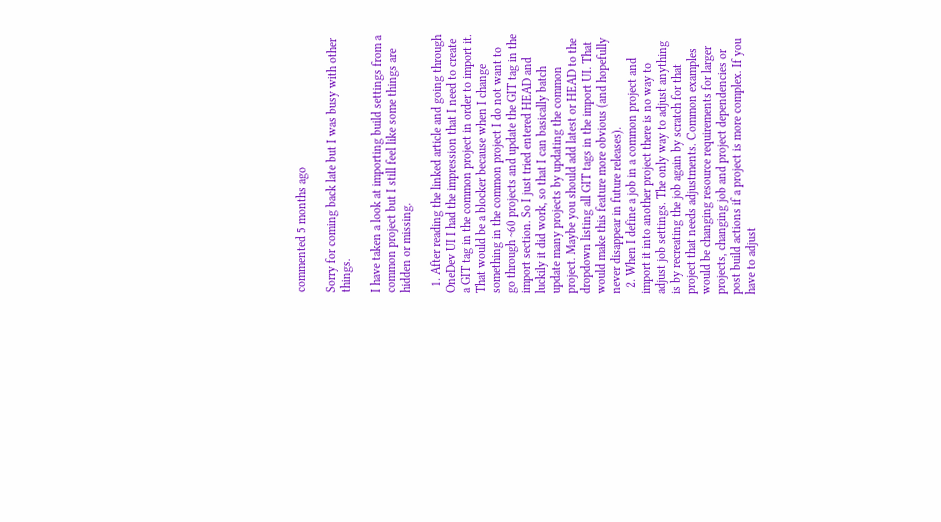commented 5 months ago

Sorry for coming back late but I was busy with other things.

I have taken a look at importing build settings from a common project but I still feel like some things are hidden or missing.

  1. After reading the linked article and going through OneDev UI I had the impression that I need to create a GIT tag in the common project in order to import it. That would be a blocker because when I change something in the common project I do not want to go through ~60 projects and update the GIT tag in the import section. So I just tried entered HEAD and luckily it did work, so that I can basically batch update many projects by updating the common project. Maybe you should add latest or HEAD to the dropdown listing all GIT tags in the import UI. That would make this feature more obvious (and hopefully never disappear in future releases).
  2. When I define a job in a common project and import it into another project there is no way to adjust job settings. The only way to adjust anything is by recreating the job again by scratch for that project that needs adjustments. Common examples would be changing resource requirements for larger projects, changing job and project dependencies or post build actions if a project is more complex. If you have to adjust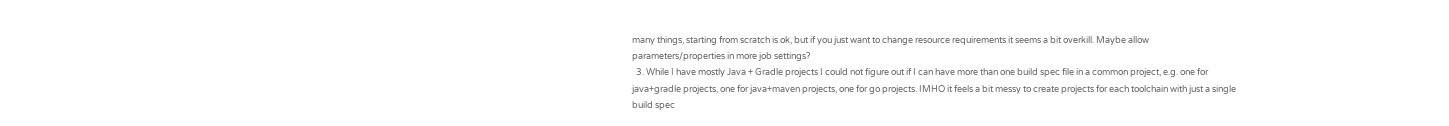many things, starting from scratch is ok, but if you just want to change resource requirements it seems a bit overkill. Maybe allow parameters/properties in more job settings?
  3. While I have mostly Java + Gradle projects I could not figure out if I can have more than one build spec file in a common project, e.g. one for java+gradle projects, one for java+maven projects, one for go projects. IMHO it feels a bit messy to create projects for each toolchain with just a single build spec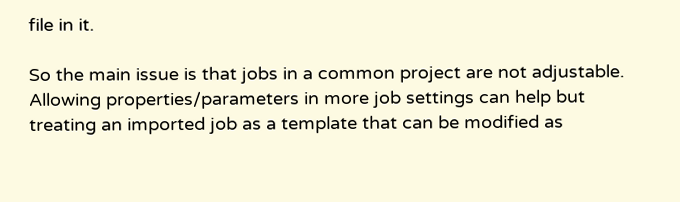file in it.

So the main issue is that jobs in a common project are not adjustable. Allowing properties/parameters in more job settings can help but treating an imported job as a template that can be modified as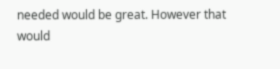needed would be great. However that would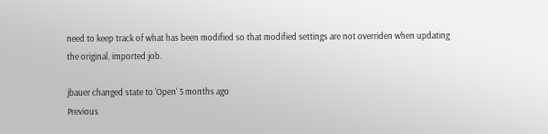need to keep track of what has been modified so that modified settings are not overriden when updating the original, imported job.

jbauer changed state to 'Open' 5 months ago
Previous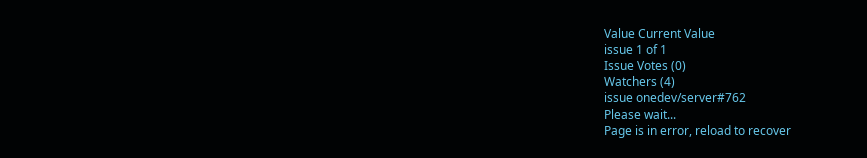Value Current Value
issue 1 of 1
Issue Votes (0)
Watchers (4)
issue onedev/server#762
Please wait...
Page is in error, reload to recover